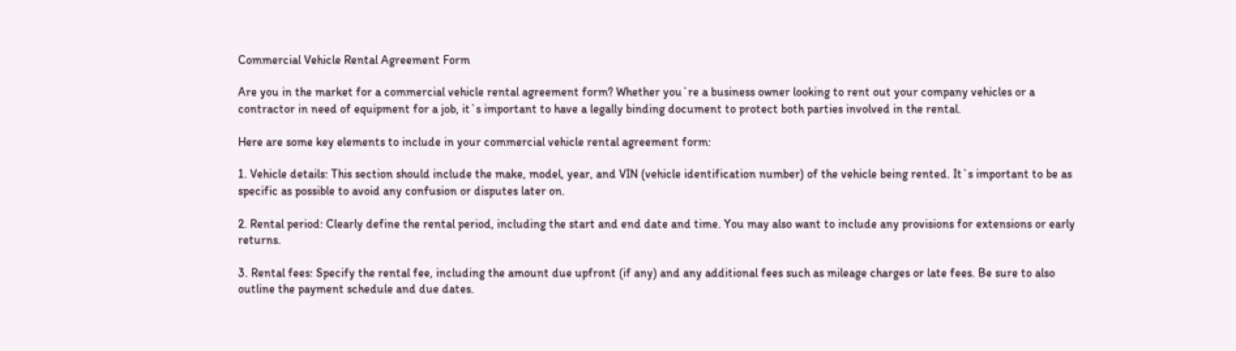Commercial Vehicle Rental Agreement Form

Are you in the market for a commercial vehicle rental agreement form? Whether you`re a business owner looking to rent out your company vehicles or a contractor in need of equipment for a job, it`s important to have a legally binding document to protect both parties involved in the rental.

Here are some key elements to include in your commercial vehicle rental agreement form:

1. Vehicle details: This section should include the make, model, year, and VIN (vehicle identification number) of the vehicle being rented. It`s important to be as specific as possible to avoid any confusion or disputes later on.

2. Rental period: Clearly define the rental period, including the start and end date and time. You may also want to include any provisions for extensions or early returns.

3. Rental fees: Specify the rental fee, including the amount due upfront (if any) and any additional fees such as mileage charges or late fees. Be sure to also outline the payment schedule and due dates.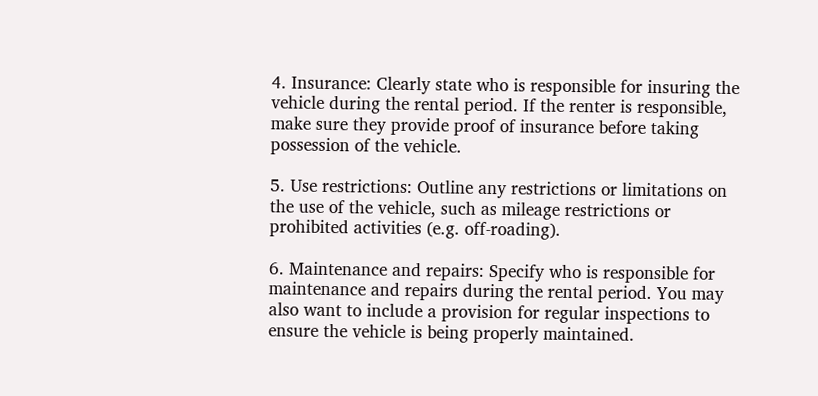4. Insurance: Clearly state who is responsible for insuring the vehicle during the rental period. If the renter is responsible, make sure they provide proof of insurance before taking possession of the vehicle.

5. Use restrictions: Outline any restrictions or limitations on the use of the vehicle, such as mileage restrictions or prohibited activities (e.g. off-roading).

6. Maintenance and repairs: Specify who is responsible for maintenance and repairs during the rental period. You may also want to include a provision for regular inspections to ensure the vehicle is being properly maintained.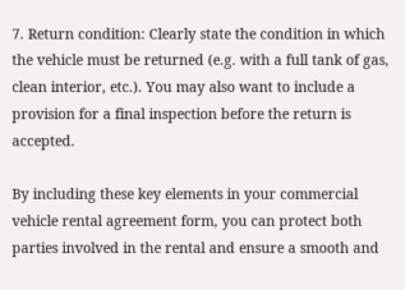7. Return condition: Clearly state the condition in which the vehicle must be returned (e.g. with a full tank of gas, clean interior, etc.). You may also want to include a provision for a final inspection before the return is accepted.

By including these key elements in your commercial vehicle rental agreement form, you can protect both parties involved in the rental and ensure a smooth and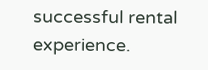successful rental experience.